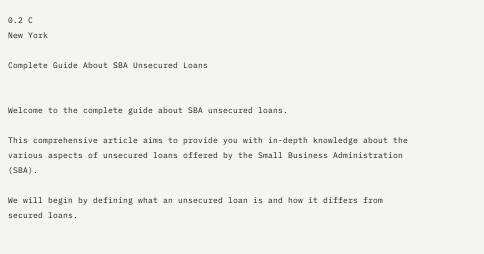0.2 C
New York

Complete Guide About SBA Unsecured Loans


Welcome to the complete guide about SBA unsecured loans.

This comprehensive article aims to provide you with in-depth knowledge about the various aspects of unsecured loans offered by the Small Business Administration (SBA).

We will begin by defining what an unsecured loan is and how it differs from secured loans.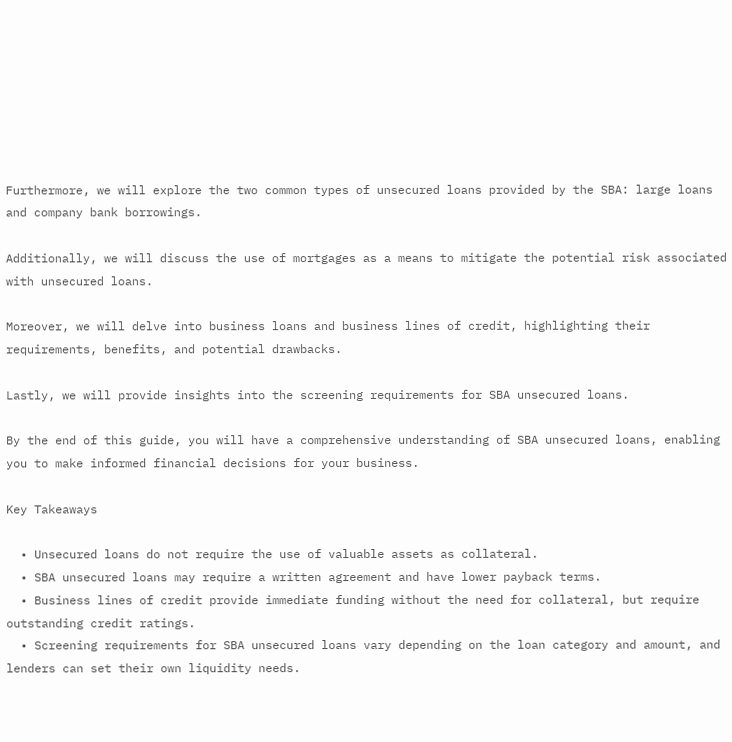Furthermore, we will explore the two common types of unsecured loans provided by the SBA: large loans and company bank borrowings.

Additionally, we will discuss the use of mortgages as a means to mitigate the potential risk associated with unsecured loans.

Moreover, we will delve into business loans and business lines of credit, highlighting their requirements, benefits, and potential drawbacks.

Lastly, we will provide insights into the screening requirements for SBA unsecured loans.

By the end of this guide, you will have a comprehensive understanding of SBA unsecured loans, enabling you to make informed financial decisions for your business.

Key Takeaways

  • Unsecured loans do not require the use of valuable assets as collateral.
  • SBA unsecured loans may require a written agreement and have lower payback terms.
  • Business lines of credit provide immediate funding without the need for collateral, but require outstanding credit ratings.
  • Screening requirements for SBA unsecured loans vary depending on the loan category and amount, and lenders can set their own liquidity needs.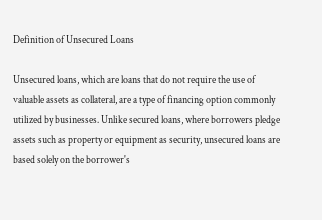Definition of Unsecured Loans

Unsecured loans, which are loans that do not require the use of valuable assets as collateral, are a type of financing option commonly utilized by businesses. Unlike secured loans, where borrowers pledge assets such as property or equipment as security, unsecured loans are based solely on the borrower's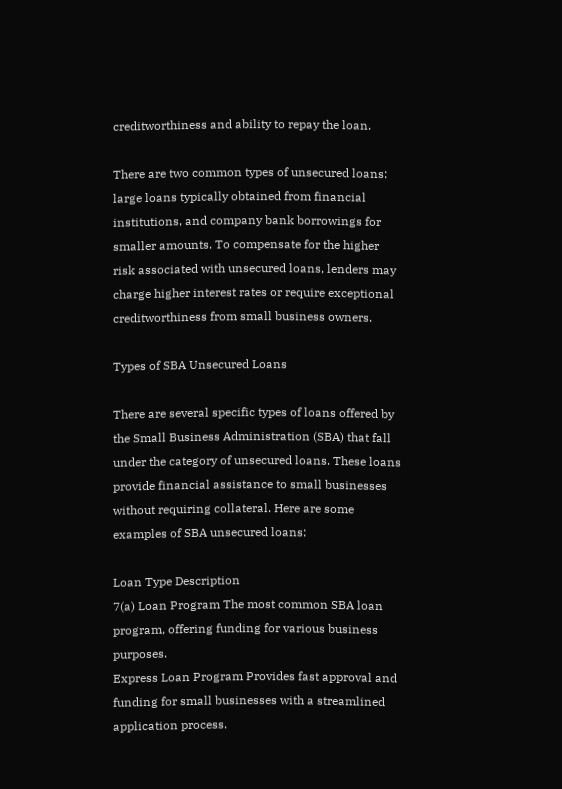creditworthiness and ability to repay the loan.

There are two common types of unsecured loans: large loans typically obtained from financial institutions, and company bank borrowings for smaller amounts. To compensate for the higher risk associated with unsecured loans, lenders may charge higher interest rates or require exceptional creditworthiness from small business owners.

Types of SBA Unsecured Loans

There are several specific types of loans offered by the Small Business Administration (SBA) that fall under the category of unsecured loans. These loans provide financial assistance to small businesses without requiring collateral. Here are some examples of SBA unsecured loans:

Loan Type Description
7(a) Loan Program The most common SBA loan program, offering funding for various business purposes.
Express Loan Program Provides fast approval and funding for small businesses with a streamlined application process.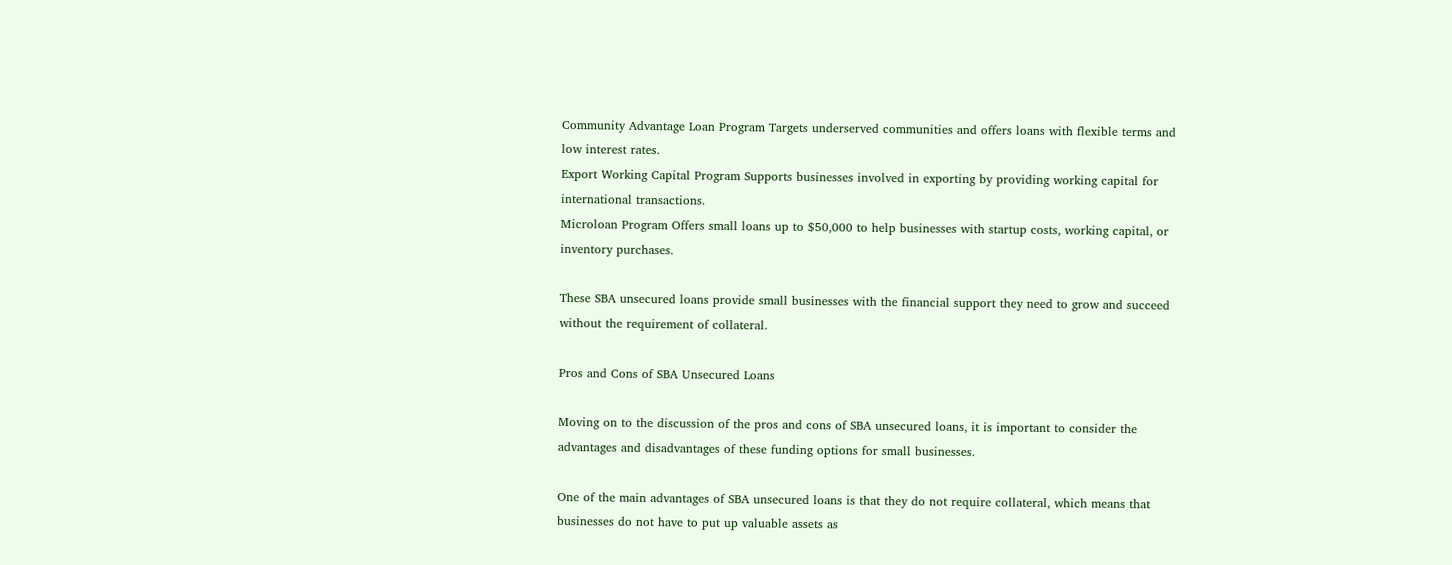Community Advantage Loan Program Targets underserved communities and offers loans with flexible terms and low interest rates.
Export Working Capital Program Supports businesses involved in exporting by providing working capital for international transactions.
Microloan Program Offers small loans up to $50,000 to help businesses with startup costs, working capital, or inventory purchases.

These SBA unsecured loans provide small businesses with the financial support they need to grow and succeed without the requirement of collateral.

Pros and Cons of SBA Unsecured Loans

Moving on to the discussion of the pros and cons of SBA unsecured loans, it is important to consider the advantages and disadvantages of these funding options for small businesses.

One of the main advantages of SBA unsecured loans is that they do not require collateral, which means that businesses do not have to put up valuable assets as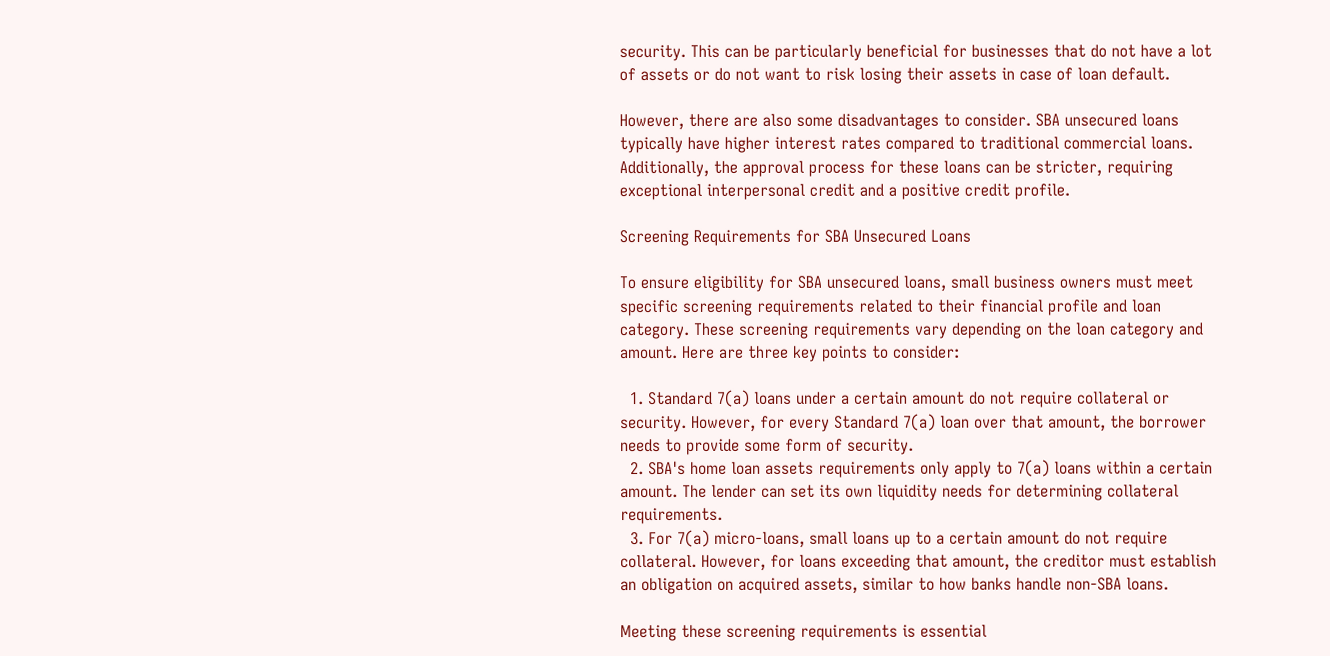security. This can be particularly beneficial for businesses that do not have a lot of assets or do not want to risk losing their assets in case of loan default.

However, there are also some disadvantages to consider. SBA unsecured loans typically have higher interest rates compared to traditional commercial loans. Additionally, the approval process for these loans can be stricter, requiring exceptional interpersonal credit and a positive credit profile.

Screening Requirements for SBA Unsecured Loans

To ensure eligibility for SBA unsecured loans, small business owners must meet specific screening requirements related to their financial profile and loan category. These screening requirements vary depending on the loan category and amount. Here are three key points to consider:

  1. Standard 7(a) loans under a certain amount do not require collateral or security. However, for every Standard 7(a) loan over that amount, the borrower needs to provide some form of security.
  2. SBA's home loan assets requirements only apply to 7(a) loans within a certain amount. The lender can set its own liquidity needs for determining collateral requirements.
  3. For 7(a) micro-loans, small loans up to a certain amount do not require collateral. However, for loans exceeding that amount, the creditor must establish an obligation on acquired assets, similar to how banks handle non-SBA loans.

Meeting these screening requirements is essential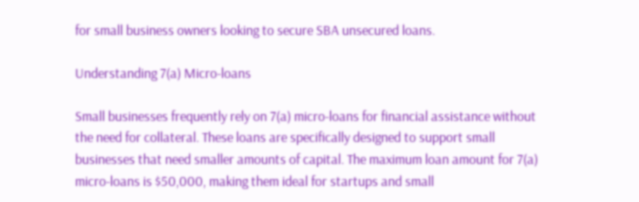for small business owners looking to secure SBA unsecured loans.

Understanding 7(a) Micro-loans

Small businesses frequently rely on 7(a) micro-loans for financial assistance without the need for collateral. These loans are specifically designed to support small businesses that need smaller amounts of capital. The maximum loan amount for 7(a) micro-loans is $50,000, making them ideal for startups and small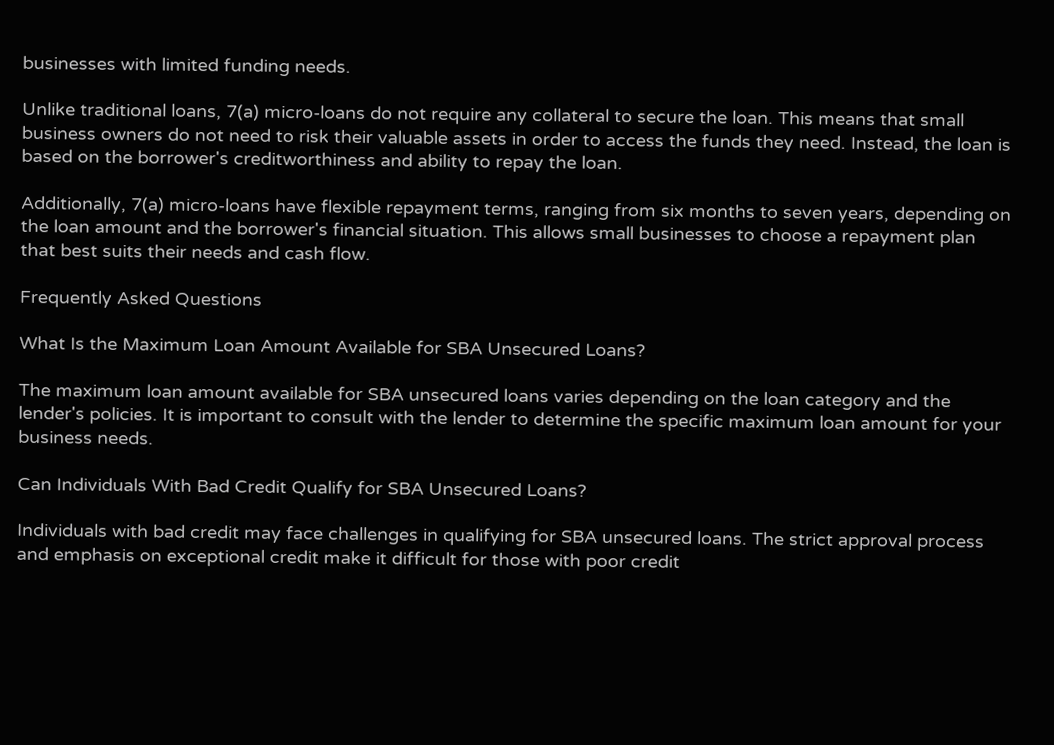businesses with limited funding needs.

Unlike traditional loans, 7(a) micro-loans do not require any collateral to secure the loan. This means that small business owners do not need to risk their valuable assets in order to access the funds they need. Instead, the loan is based on the borrower's creditworthiness and ability to repay the loan.

Additionally, 7(a) micro-loans have flexible repayment terms, ranging from six months to seven years, depending on the loan amount and the borrower's financial situation. This allows small businesses to choose a repayment plan that best suits their needs and cash flow.

Frequently Asked Questions

What Is the Maximum Loan Amount Available for SBA Unsecured Loans?

The maximum loan amount available for SBA unsecured loans varies depending on the loan category and the lender's policies. It is important to consult with the lender to determine the specific maximum loan amount for your business needs.

Can Individuals With Bad Credit Qualify for SBA Unsecured Loans?

Individuals with bad credit may face challenges in qualifying for SBA unsecured loans. The strict approval process and emphasis on exceptional credit make it difficult for those with poor credit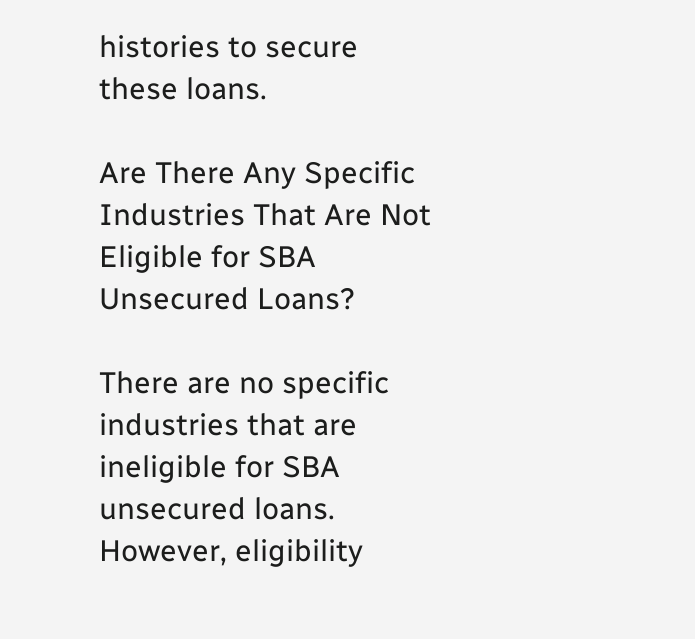histories to secure these loans.

Are There Any Specific Industries That Are Not Eligible for SBA Unsecured Loans?

There are no specific industries that are ineligible for SBA unsecured loans. However, eligibility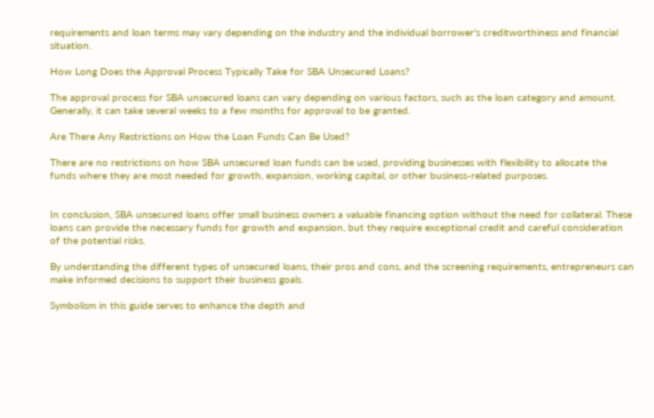requirements and loan terms may vary depending on the industry and the individual borrower's creditworthiness and financial situation.

How Long Does the Approval Process Typically Take for SBA Unsecured Loans?

The approval process for SBA unsecured loans can vary depending on various factors, such as the loan category and amount. Generally, it can take several weeks to a few months for approval to be granted.

Are There Any Restrictions on How the Loan Funds Can Be Used?

There are no restrictions on how SBA unsecured loan funds can be used, providing businesses with flexibility to allocate the funds where they are most needed for growth, expansion, working capital, or other business-related purposes.


In conclusion, SBA unsecured loans offer small business owners a valuable financing option without the need for collateral. These loans can provide the necessary funds for growth and expansion, but they require exceptional credit and careful consideration of the potential risks.

By understanding the different types of unsecured loans, their pros and cons, and the screening requirements, entrepreneurs can make informed decisions to support their business goals.

Symbolism in this guide serves to enhance the depth and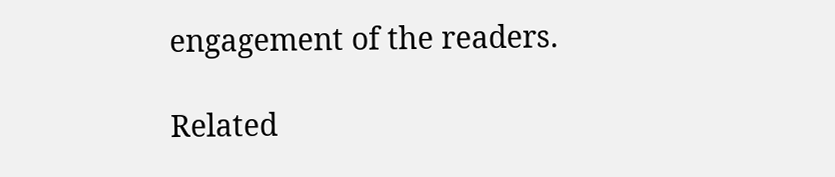engagement of the readers.

Related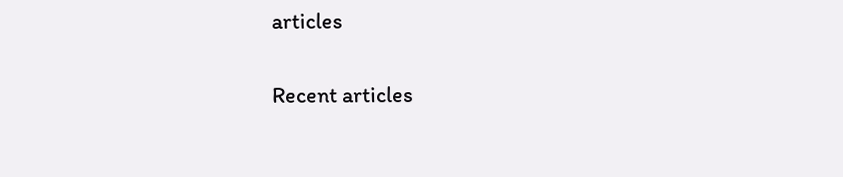articles

Recent articles